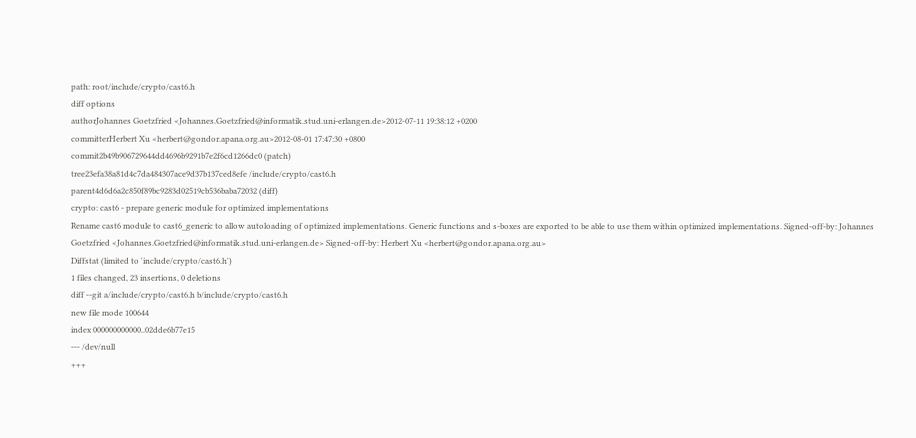path: root/include/crypto/cast6.h
diff options
authorJohannes Goetzfried <Johannes.Goetzfried@informatik.stud.uni-erlangen.de>2012-07-11 19:38:12 +0200
committerHerbert Xu <herbert@gondor.apana.org.au>2012-08-01 17:47:30 +0800
commit2b49b906729644dd4696b9291b7e2f6cd1266dc0 (patch)
tree23efa38a81d4c7da484307ace9d37b137ced8efe /include/crypto/cast6.h
parent4d6d6a2c850f89bc9283d02519cb536baba72032 (diff)
crypto: cast6 - prepare generic module for optimized implementations
Rename cast6 module to cast6_generic to allow autoloading of optimized implementations. Generic functions and s-boxes are exported to be able to use them within optimized implementations. Signed-off-by: Johannes Goetzfried <Johannes.Goetzfried@informatik.stud.uni-erlangen.de> Signed-off-by: Herbert Xu <herbert@gondor.apana.org.au>
Diffstat (limited to 'include/crypto/cast6.h')
1 files changed, 23 insertions, 0 deletions
diff --git a/include/crypto/cast6.h b/include/crypto/cast6.h
new file mode 100644
index 000000000000..02dde6b77e15
--- /dev/null
+++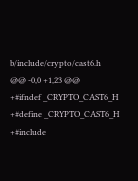b/include/crypto/cast6.h
@@ -0,0 +1,23 @@
+#ifndef _CRYPTO_CAST6_H
+#define _CRYPTO_CAST6_H
+#include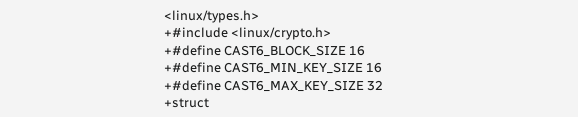<linux/types.h>
+#include <linux/crypto.h>
+#define CAST6_BLOCK_SIZE 16
+#define CAST6_MIN_KEY_SIZE 16
+#define CAST6_MAX_KEY_SIZE 32
+struct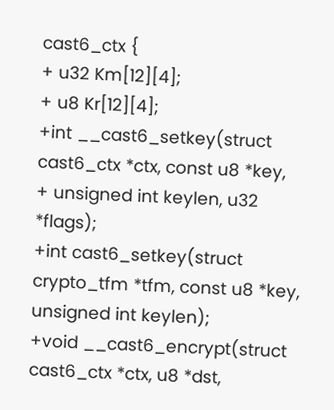cast6_ctx {
+ u32 Km[12][4];
+ u8 Kr[12][4];
+int __cast6_setkey(struct cast6_ctx *ctx, const u8 *key,
+ unsigned int keylen, u32 *flags);
+int cast6_setkey(struct crypto_tfm *tfm, const u8 *key, unsigned int keylen);
+void __cast6_encrypt(struct cast6_ctx *ctx, u8 *dst,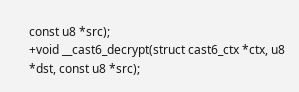const u8 *src);
+void __cast6_decrypt(struct cast6_ctx *ctx, u8 *dst, const u8 *src);